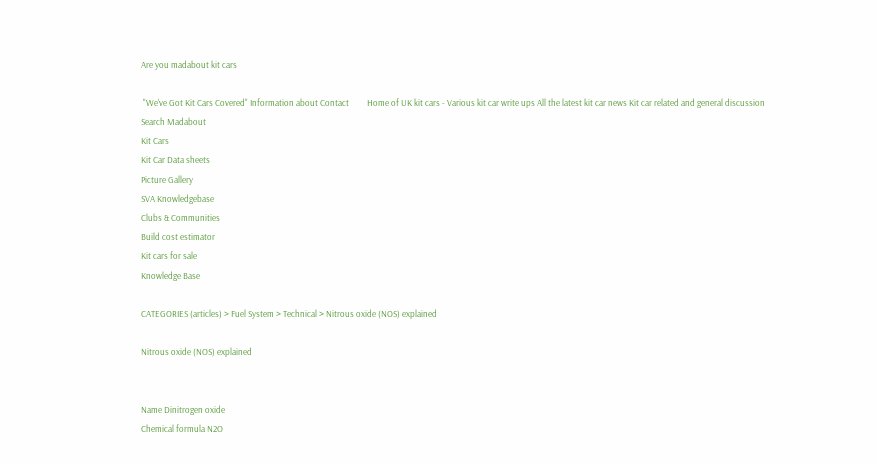Are you madabout kit cars

 "We've Got Kit Cars Covered" Information about Contact         Home of UK kit cars - Various kit car write ups All the latest kit car news Kit car related and general discussion
Search Madabout
Kit Cars
Kit Car Data sheets
Picture Gallery
SVA Knowledgebase
Clubs & Communities
Build cost estimator
Kit cars for sale
Knowledge Base

CATEGORIES (articles) > Fuel System > Technical > Nitrous oxide (NOS) explained

Nitrous oxide (NOS) explained


Name Dinitrogen oxide
Chemical formula N2O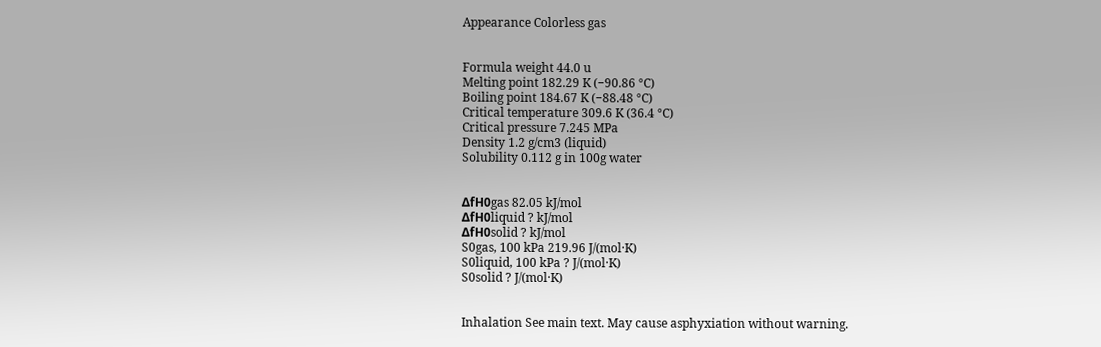Appearance Colorless gas


Formula weight 44.0 u
Melting point 182.29 K (−90.86 °C)
Boiling point 184.67 K (−88.48 °C)
Critical temperature 309.6 K (36.4 °C)
Critical pressure 7.245 MPa
Density 1.2 g/cm3 (liquid)
Solubility 0.112 g in 100g water


ΔfH0gas 82.05 kJ/mol
ΔfH0liquid ? kJ/mol
ΔfH0solid ? kJ/mol
S0gas, 100 kPa 219.96 J/(mol·K)
S0liquid, 100 kPa ? J/(mol·K)
S0solid ? J/(mol·K)


Inhalation See main text. May cause asphyxiation without warning.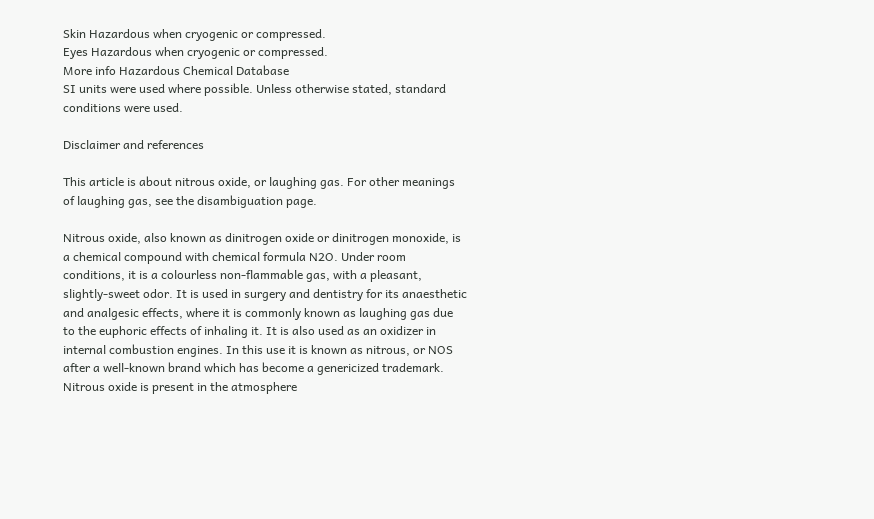Skin Hazardous when cryogenic or compressed.
Eyes Hazardous when cryogenic or compressed.
More info Hazardous Chemical Database
SI units were used where possible. Unless otherwise stated, standard conditions were used.

Disclaimer and references

This article is about nitrous oxide, or laughing gas. For other meanings of laughing gas, see the disambiguation page.

Nitrous oxide, also known as dinitrogen oxide or dinitrogen monoxide, is a chemical compound with chemical formula N2O. Under room conditions, it is a colourless non-flammable gas, with a pleasant, slightly-sweet odor. It is used in surgery and dentistry for its anaesthetic and analgesic effects, where it is commonly known as laughing gas due to the euphoric effects of inhaling it. It is also used as an oxidizer in internal combustion engines. In this use it is known as nitrous, or NOS after a well-known brand which has become a genericized trademark. Nitrous oxide is present in the atmosphere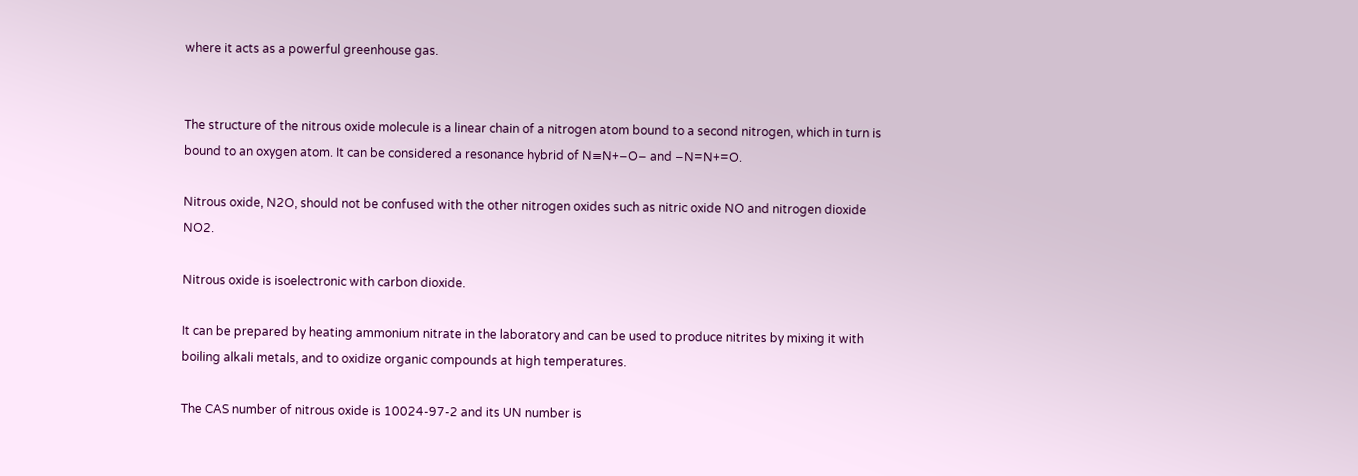where it acts as a powerful greenhouse gas.


The structure of the nitrous oxide molecule is a linear chain of a nitrogen atom bound to a second nitrogen, which in turn is bound to an oxygen atom. It can be considered a resonance hybrid of N≡N+−O− and −N=N+=O.

Nitrous oxide, N2O, should not be confused with the other nitrogen oxides such as nitric oxide NO and nitrogen dioxide NO2.

Nitrous oxide is isoelectronic with carbon dioxide.

It can be prepared by heating ammonium nitrate in the laboratory and can be used to produce nitrites by mixing it with boiling alkali metals, and to oxidize organic compounds at high temperatures.

The CAS number of nitrous oxide is 10024-97-2 and its UN number is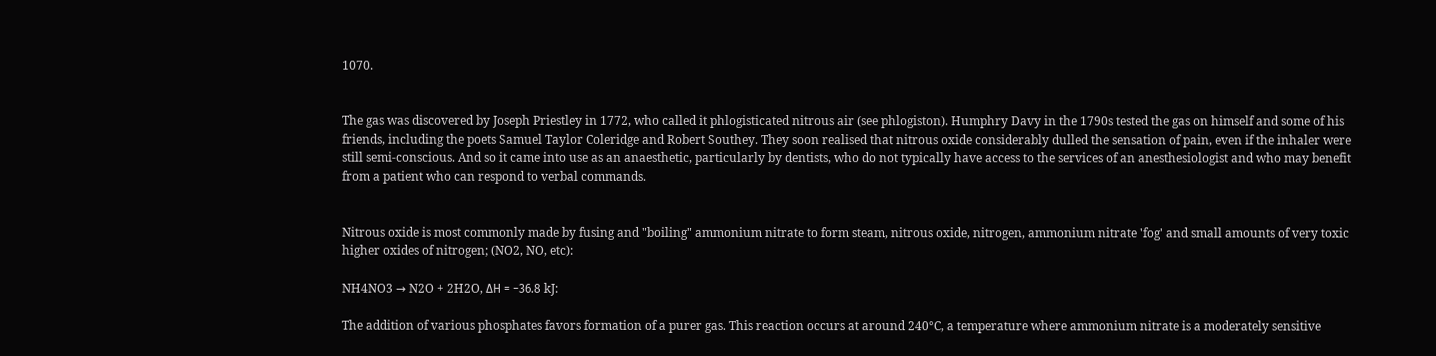1070.


The gas was discovered by Joseph Priestley in 1772, who called it phlogisticated nitrous air (see phlogiston). Humphry Davy in the 1790s tested the gas on himself and some of his friends, including the poets Samuel Taylor Coleridge and Robert Southey. They soon realised that nitrous oxide considerably dulled the sensation of pain, even if the inhaler were still semi-conscious. And so it came into use as an anaesthetic, particularly by dentists, who do not typically have access to the services of an anesthesiologist and who may benefit from a patient who can respond to verbal commands.


Nitrous oxide is most commonly made by fusing and "boiling" ammonium nitrate to form steam, nitrous oxide, nitrogen, ammonium nitrate 'fog' and small amounts of very toxic higher oxides of nitrogen; (NO2, NO, etc):

NH4NO3 → N2O + 2H2O, ΔH = −36.8 kJ:

The addition of various phosphates favors formation of a purer gas. This reaction occurs at around 240°C, a temperature where ammonium nitrate is a moderately sensitive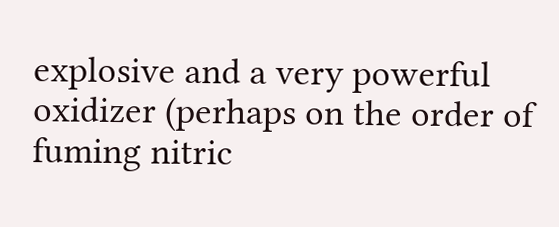explosive and a very powerful oxidizer (perhaps on the order of fuming nitric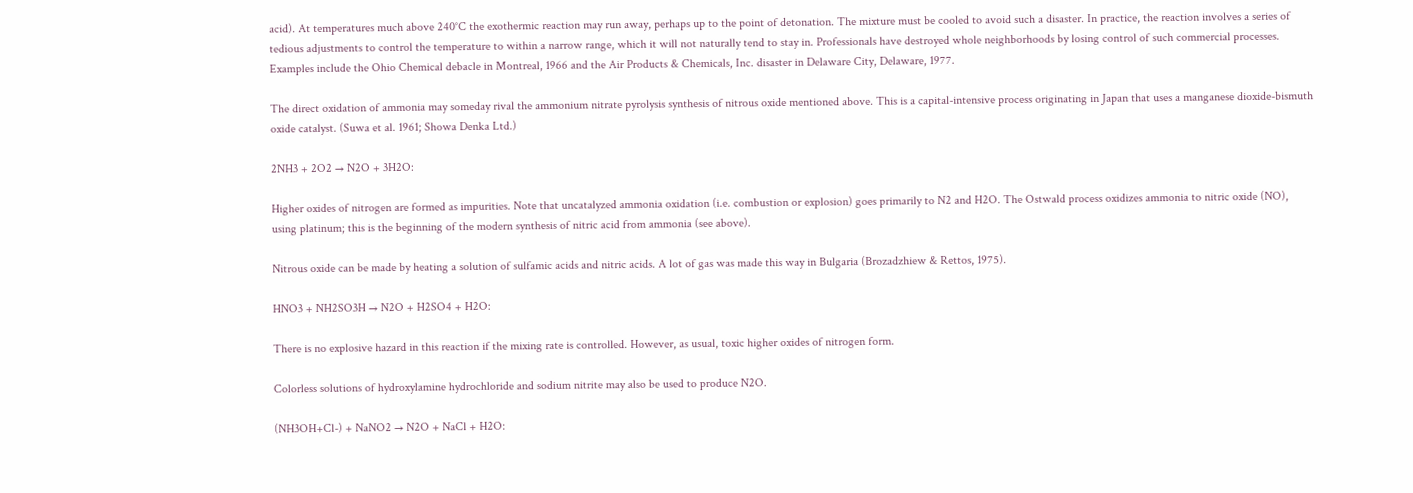acid). At temperatures much above 240°C the exothermic reaction may run away, perhaps up to the point of detonation. The mixture must be cooled to avoid such a disaster. In practice, the reaction involves a series of tedious adjustments to control the temperature to within a narrow range, which it will not naturally tend to stay in. Professionals have destroyed whole neighborhoods by losing control of such commercial processes. Examples include the Ohio Chemical debacle in Montreal, 1966 and the Air Products & Chemicals, Inc. disaster in Delaware City, Delaware, 1977.

The direct oxidation of ammonia may someday rival the ammonium nitrate pyrolysis synthesis of nitrous oxide mentioned above. This is a capital-intensive process originating in Japan that uses a manganese dioxide-bismuth oxide catalyst. (Suwa et al. 1961; Showa Denka Ltd.)

2NH3 + 2O2 → N2O + 3H2O:

Higher oxides of nitrogen are formed as impurities. Note that uncatalyzed ammonia oxidation (i.e. combustion or explosion) goes primarily to N2 and H2O. The Ostwald process oxidizes ammonia to nitric oxide (NO), using platinum; this is the beginning of the modern synthesis of nitric acid from ammonia (see above).

Nitrous oxide can be made by heating a solution of sulfamic acids and nitric acids. A lot of gas was made this way in Bulgaria (Brozadzhiew & Rettos, 1975).

HNO3 + NH2SO3H → N2O + H2SO4 + H2O:

There is no explosive hazard in this reaction if the mixing rate is controlled. However, as usual, toxic higher oxides of nitrogen form.

Colorless solutions of hydroxylamine hydrochloride and sodium nitrite may also be used to produce N2O.

(NH3OH+Cl-) + NaNO2 → N2O + NaCl + H2O: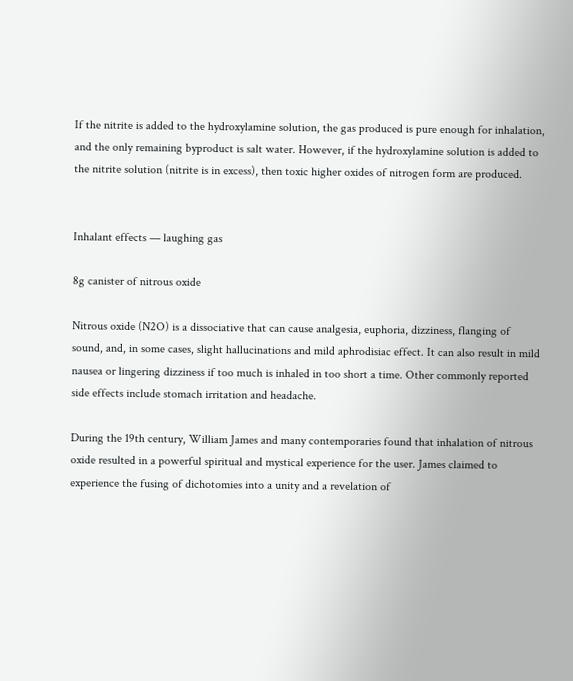If the nitrite is added to the hydroxylamine solution, the gas produced is pure enough for inhalation, and the only remaining byproduct is salt water. However, if the hydroxylamine solution is added to the nitrite solution (nitrite is in excess), then toxic higher oxides of nitrogen form are produced.


Inhalant effects — laughing gas

8g canister of nitrous oxide

Nitrous oxide (N2O) is a dissociative that can cause analgesia, euphoria, dizziness, flanging of sound, and, in some cases, slight hallucinations and mild aphrodisiac effect. It can also result in mild nausea or lingering dizziness if too much is inhaled in too short a time. Other commonly reported side effects include stomach irritation and headache.

During the 19th century, William James and many contemporaries found that inhalation of nitrous oxide resulted in a powerful spiritual and mystical experience for the user. James claimed to experience the fusing of dichotomies into a unity and a revelation of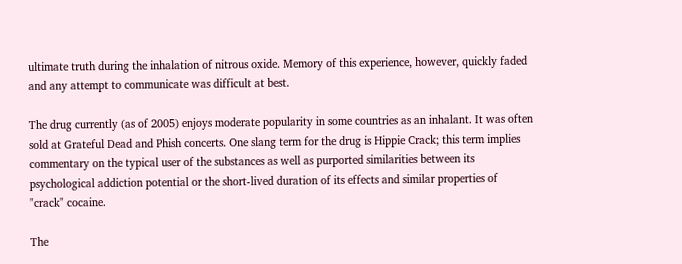ultimate truth during the inhalation of nitrous oxide. Memory of this experience, however, quickly faded and any attempt to communicate was difficult at best.

The drug currently (as of 2005) enjoys moderate popularity in some countries as an inhalant. It was often sold at Grateful Dead and Phish concerts. One slang term for the drug is Hippie Crack; this term implies commentary on the typical user of the substances as well as purported similarities between its psychological addiction potential or the short-lived duration of its effects and similar properties of "crack" cocaine.

The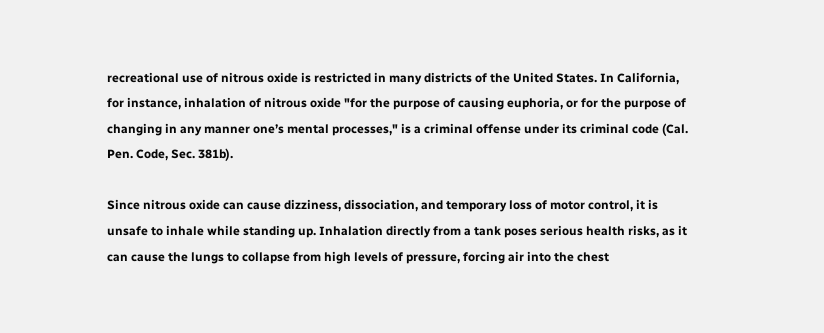recreational use of nitrous oxide is restricted in many districts of the United States. In California, for instance, inhalation of nitrous oxide "for the purpose of causing euphoria, or for the purpose of changing in any manner one’s mental processes," is a criminal offense under its criminal code (Cal. Pen. Code, Sec. 381b).

Since nitrous oxide can cause dizziness, dissociation, and temporary loss of motor control, it is unsafe to inhale while standing up. Inhalation directly from a tank poses serious health risks, as it can cause the lungs to collapse from high levels of pressure, forcing air into the chest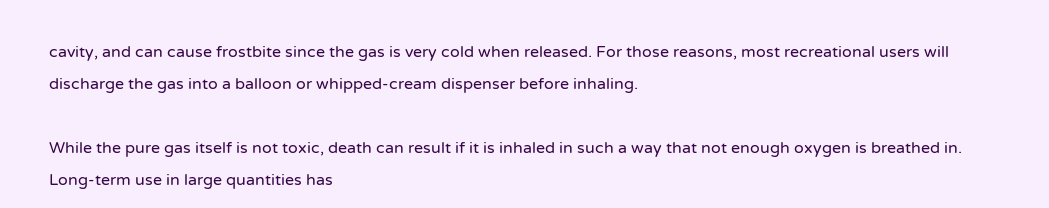cavity, and can cause frostbite since the gas is very cold when released. For those reasons, most recreational users will discharge the gas into a balloon or whipped-cream dispenser before inhaling.

While the pure gas itself is not toxic, death can result if it is inhaled in such a way that not enough oxygen is breathed in. Long-term use in large quantities has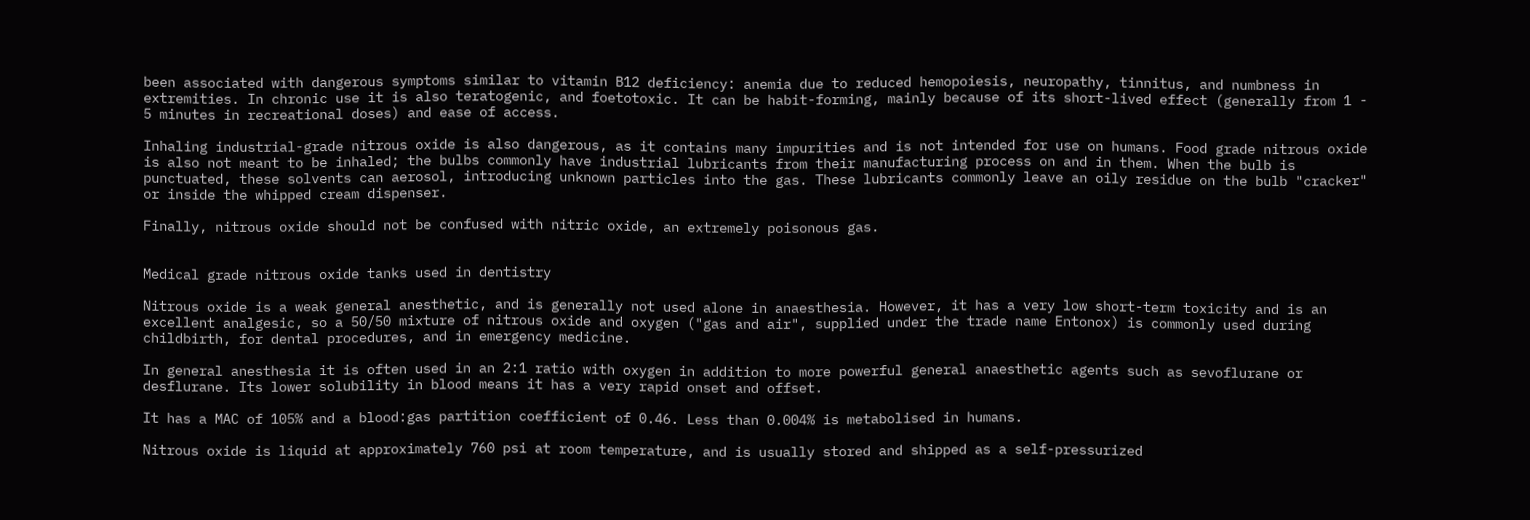been associated with dangerous symptoms similar to vitamin B12 deficiency: anemia due to reduced hemopoiesis, neuropathy, tinnitus, and numbness in extremities. In chronic use it is also teratogenic, and foetotoxic. It can be habit-forming, mainly because of its short-lived effect (generally from 1 - 5 minutes in recreational doses) and ease of access.

Inhaling industrial-grade nitrous oxide is also dangerous, as it contains many impurities and is not intended for use on humans. Food grade nitrous oxide is also not meant to be inhaled; the bulbs commonly have industrial lubricants from their manufacturing process on and in them. When the bulb is punctuated, these solvents can aerosol, introducing unknown particles into the gas. These lubricants commonly leave an oily residue on the bulb "cracker" or inside the whipped cream dispenser.

Finally, nitrous oxide should not be confused with nitric oxide, an extremely poisonous gas.


Medical grade nitrous oxide tanks used in dentistry

Nitrous oxide is a weak general anesthetic, and is generally not used alone in anaesthesia. However, it has a very low short-term toxicity and is an excellent analgesic, so a 50/50 mixture of nitrous oxide and oxygen ("gas and air", supplied under the trade name Entonox) is commonly used during childbirth, for dental procedures, and in emergency medicine.

In general anesthesia it is often used in an 2:1 ratio with oxygen in addition to more powerful general anaesthetic agents such as sevoflurane or desflurane. Its lower solubility in blood means it has a very rapid onset and offset.

It has a MAC of 105% and a blood:gas partition coefficient of 0.46. Less than 0.004% is metabolised in humans.

Nitrous oxide is liquid at approximately 760 psi at room temperature, and is usually stored and shipped as a self-pressurized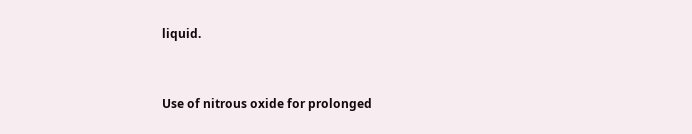liquid.


Use of nitrous oxide for prolonged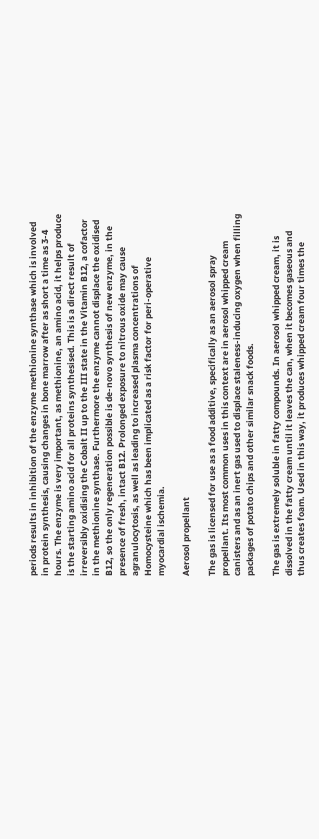periods results in inhibition of the enzyme methionine synthase which is involved in protein synthesis, causing changes in bone marrow after as short a time as 3-4 hours. The enzyme is very important, as methionine, an amino acid, it helps produce is the starting amino acid for all proteins synthesised. This is a direct result of irreversibly oxidising the Cobalt II up to the III state in the Vitamin B12, a cofactor in the methionine synthase. Furthermore the enzyme cannot displace the oxidised B12, so the only regeneration possible is de-novo synthesis of new enzyme, in the presence of fresh, intact B12. Prolonged exposure to nitrous oxide may cause agranulocytosis, as well as leading to increased plasma concentrations of Homocysteine which has been implicated as a risk factor for peri-operative myocardial ischemia.

Aerosol propellant

The gas is licensed for use as a food additive, specifically as an aerosol spray propellant. Its most common uses in this context are in aerosol whipped cream canisters and as an inert gas used to displace staleness-inducing oxygen when filling packages of potato chips and other similar snack foods.

The gas is extremely soluble in fatty compounds. In aerosol whipped cream, it is dissolved in the fatty cream until it leaves the can, when it becomes gaseous and thus creates foam. Used in this way, it produces whipped cream four times the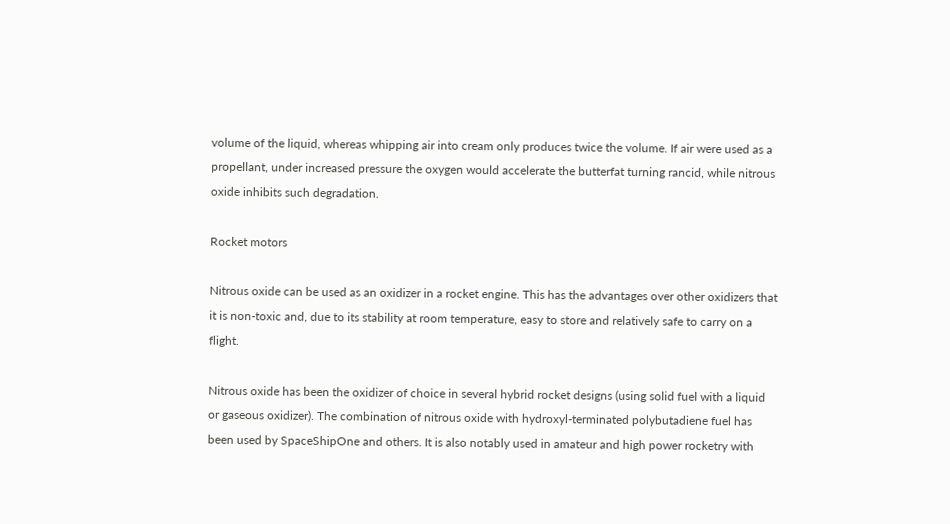volume of the liquid, whereas whipping air into cream only produces twice the volume. If air were used as a propellant, under increased pressure the oxygen would accelerate the butterfat turning rancid, while nitrous oxide inhibits such degradation.

Rocket motors

Nitrous oxide can be used as an oxidizer in a rocket engine. This has the advantages over other oxidizers that it is non-toxic and, due to its stability at room temperature, easy to store and relatively safe to carry on a flight.

Nitrous oxide has been the oxidizer of choice in several hybrid rocket designs (using solid fuel with a liquid or gaseous oxidizer). The combination of nitrous oxide with hydroxyl-terminated polybutadiene fuel has been used by SpaceShipOne and others. It is also notably used in amateur and high power rocketry with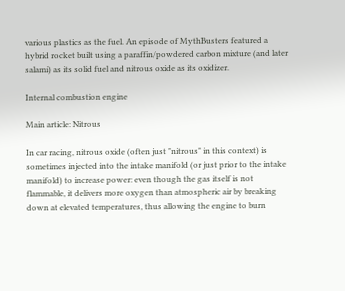various plastics as the fuel. An episode of MythBusters featured a hybrid rocket built using a paraffin/powdered carbon mixture (and later salami) as its solid fuel and nitrous oxide as its oxidizer.

Internal combustion engine

Main article: Nitrous

In car racing, nitrous oxide (often just "nitrous" in this context) is sometimes injected into the intake manifold (or just prior to the intake manifold) to increase power: even though the gas itself is not flammable, it delivers more oxygen than atmospheric air by breaking down at elevated temperatures, thus allowing the engine to burn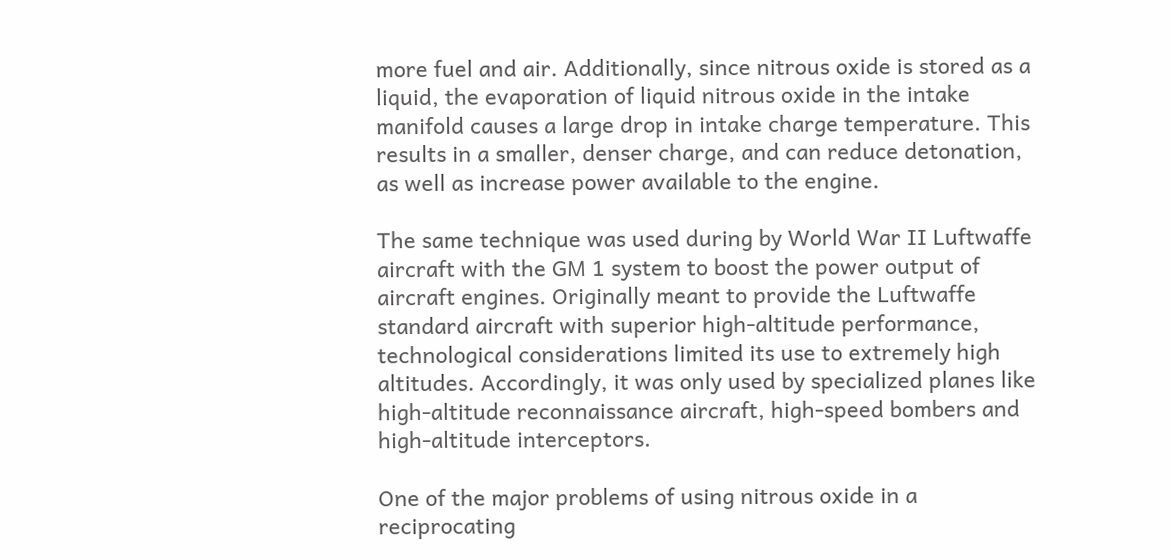more fuel and air. Additionally, since nitrous oxide is stored as a liquid, the evaporation of liquid nitrous oxide in the intake manifold causes a large drop in intake charge temperature. This results in a smaller, denser charge, and can reduce detonation, as well as increase power available to the engine.

The same technique was used during by World War II Luftwaffe aircraft with the GM 1 system to boost the power output of aircraft engines. Originally meant to provide the Luftwaffe standard aircraft with superior high-altitude performance, technological considerations limited its use to extremely high altitudes. Accordingly, it was only used by specialized planes like high-altitude reconnaissance aircraft, high-speed bombers and high-altitude interceptors.

One of the major problems of using nitrous oxide in a reciprocating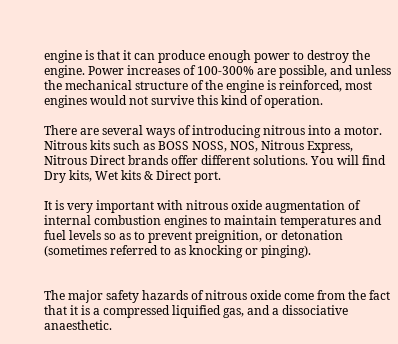engine is that it can produce enough power to destroy the engine. Power increases of 100-300% are possible, and unless the mechanical structure of the engine is reinforced, most engines would not survive this kind of operation.

There are several ways of introducing nitrous into a motor. Nitrous kits such as BOSS NOSS, NOS, Nitrous Express, Nitrous Direct brands offer different solutions. You will find Dry kits, Wet kits & Direct port.

It is very important with nitrous oxide augmentation of internal combustion engines to maintain temperatures and fuel levels so as to prevent preignition, or detonation (sometimes referred to as knocking or pinging).


The major safety hazards of nitrous oxide come from the fact that it is a compressed liquified gas, and a dissociative anaesthetic.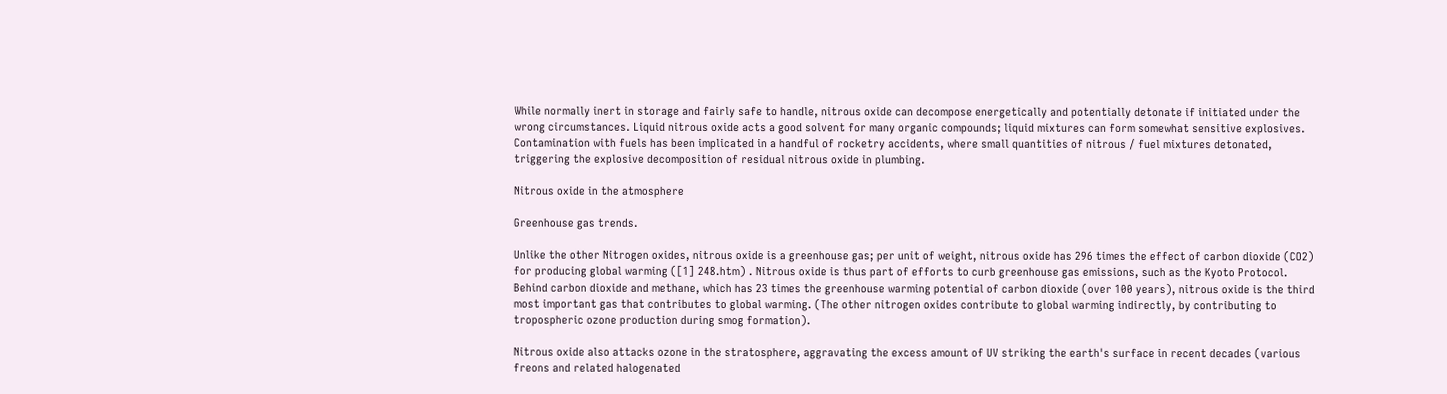While normally inert in storage and fairly safe to handle, nitrous oxide can decompose energetically and potentially detonate if initiated under the wrong circumstances. Liquid nitrous oxide acts a good solvent for many organic compounds; liquid mixtures can form somewhat sensitive explosives. Contamination with fuels has been implicated in a handful of rocketry accidents, where small quantities of nitrous / fuel mixtures detonated, triggering the explosive decomposition of residual nitrous oxide in plumbing.

Nitrous oxide in the atmosphere

Greenhouse gas trends.

Unlike the other Nitrogen oxides, nitrous oxide is a greenhouse gas; per unit of weight, nitrous oxide has 296 times the effect of carbon dioxide (CO2) for producing global warming ([1] 248.htm) . Nitrous oxide is thus part of efforts to curb greenhouse gas emissions, such as the Kyoto Protocol. Behind carbon dioxide and methane, which has 23 times the greenhouse warming potential of carbon dioxide (over 100 years), nitrous oxide is the third most important gas that contributes to global warming. (The other nitrogen oxides contribute to global warming indirectly, by contributing to tropospheric ozone production during smog formation).

Nitrous oxide also attacks ozone in the stratosphere, aggravating the excess amount of UV striking the earth's surface in recent decades (various freons and related halogenated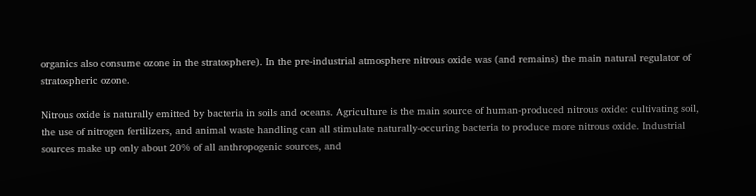organics also consume ozone in the stratosphere). In the pre-industrial atmosphere nitrous oxide was (and remains) the main natural regulator of stratospheric ozone.

Nitrous oxide is naturally emitted by bacteria in soils and oceans. Agriculture is the main source of human-produced nitrous oxide: cultivating soil, the use of nitrogen fertilizers, and animal waste handling can all stimulate naturally-occuring bacteria to produce more nitrous oxide. Industrial sources make up only about 20% of all anthropogenic sources, and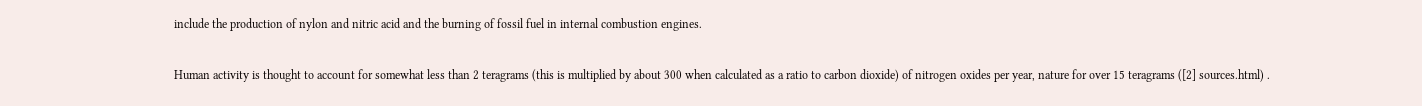include the production of nylon and nitric acid and the burning of fossil fuel in internal combustion engines.

Human activity is thought to account for somewhat less than 2 teragrams (this is multiplied by about 300 when calculated as a ratio to carbon dioxide) of nitrogen oxides per year, nature for over 15 teragrams ([2] sources.html) .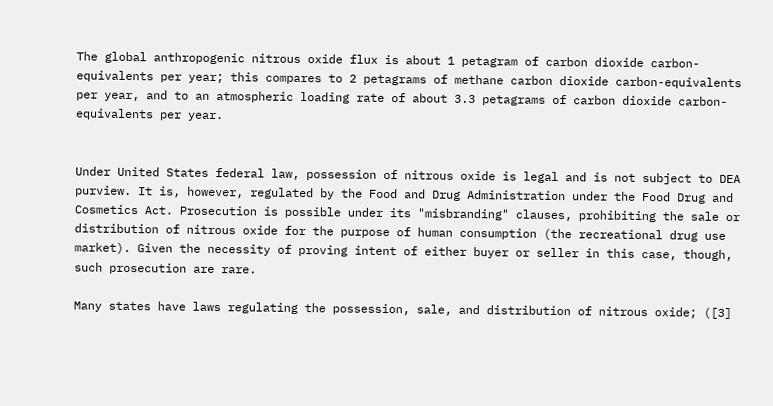The global anthropogenic nitrous oxide flux is about 1 petagram of carbon dioxide carbon-equivalents per year; this compares to 2 petagrams of methane carbon dioxide carbon-equivalents per year, and to an atmospheric loading rate of about 3.3 petagrams of carbon dioxide carbon-equivalents per year.


Under United States federal law, possession of nitrous oxide is legal and is not subject to DEA purview. It is, however, regulated by the Food and Drug Administration under the Food Drug and Cosmetics Act. Prosecution is possible under its "misbranding" clauses, prohibiting the sale or distribution of nitrous oxide for the purpose of human consumption (the recreational drug use market). Given the necessity of proving intent of either buyer or seller in this case, though, such prosecution are rare.

Many states have laws regulating the possession, sale, and distribution of nitrous oxide; ([3]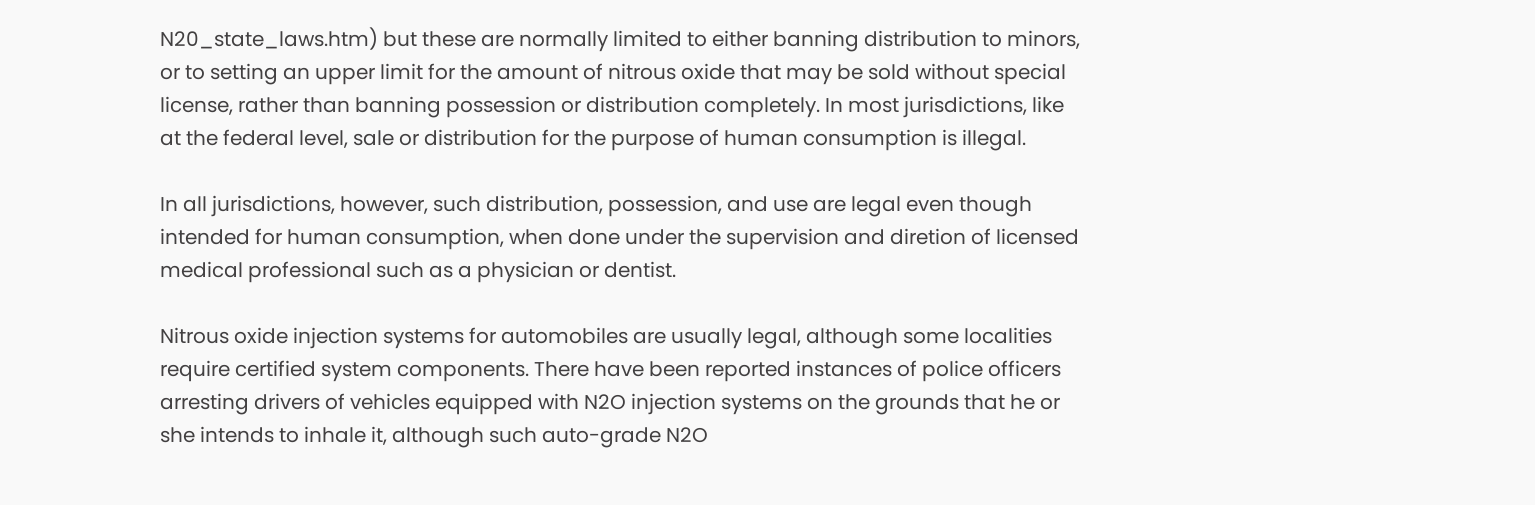N20_state_laws.htm) but these are normally limited to either banning distribution to minors, or to setting an upper limit for the amount of nitrous oxide that may be sold without special license, rather than banning possession or distribution completely. In most jurisdictions, like at the federal level, sale or distribution for the purpose of human consumption is illegal.

In all jurisdictions, however, such distribution, possession, and use are legal even though intended for human consumption, when done under the supervision and diretion of licensed medical professional such as a physician or dentist.

Nitrous oxide injection systems for automobiles are usually legal, although some localities require certified system components. There have been reported instances of police officers arresting drivers of vehicles equipped with N2O injection systems on the grounds that he or she intends to inhale it, although such auto-grade N2O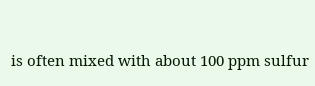is often mixed with about 100 ppm sulfur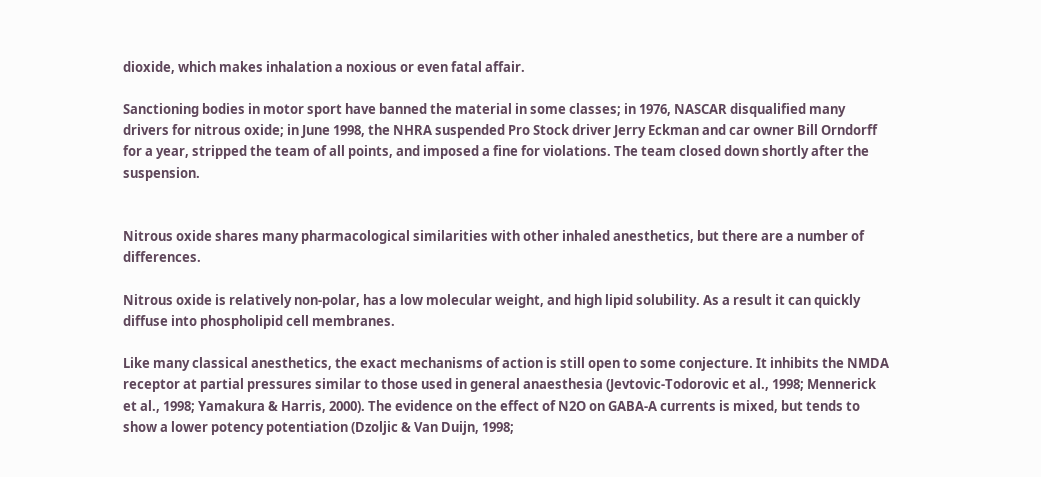dioxide, which makes inhalation a noxious or even fatal affair.

Sanctioning bodies in motor sport have banned the material in some classes; in 1976, NASCAR disqualified many drivers for nitrous oxide; in June 1998, the NHRA suspended Pro Stock driver Jerry Eckman and car owner Bill Orndorff for a year, stripped the team of all points, and imposed a fine for violations. The team closed down shortly after the suspension.


Nitrous oxide shares many pharmacological similarities with other inhaled anesthetics, but there are a number of differences.

Nitrous oxide is relatively non-polar, has a low molecular weight, and high lipid solubility. As a result it can quickly diffuse into phospholipid cell membranes.

Like many classical anesthetics, the exact mechanisms of action is still open to some conjecture. It inhibits the NMDA receptor at partial pressures similar to those used in general anaesthesia (Jevtovic-Todorovic et al., 1998; Mennerick et al., 1998; Yamakura & Harris, 2000). The evidence on the effect of N2O on GABA-A currents is mixed, but tends to show a lower potency potentiation (Dzoljic & Van Duijn, 1998;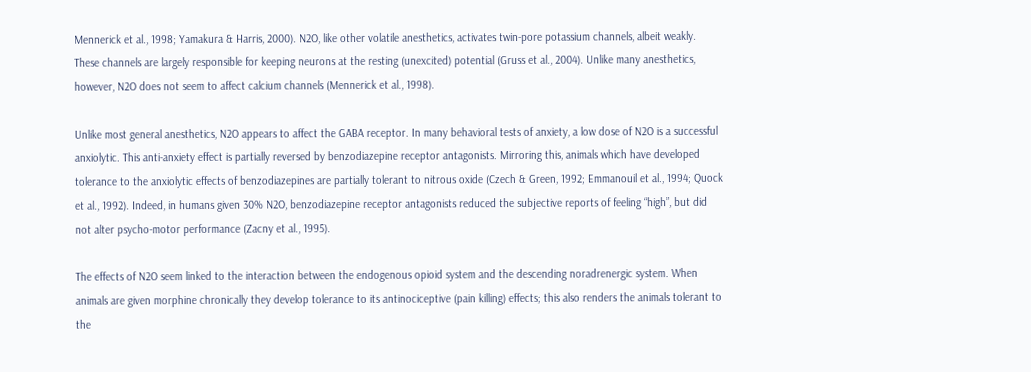Mennerick et al., 1998; Yamakura & Harris, 2000). N2O, like other volatile anesthetics, activates twin-pore potassium channels, albeit weakly. These channels are largely responsible for keeping neurons at the resting (unexcited) potential (Gruss et al., 2004). Unlike many anesthetics, however, N2O does not seem to affect calcium channels (Mennerick et al., 1998).

Unlike most general anesthetics, N2O appears to affect the GABA receptor. In many behavioral tests of anxiety, a low dose of N2O is a successful anxiolytic. This anti-anxiety effect is partially reversed by benzodiazepine receptor antagonists. Mirroring this, animals which have developed tolerance to the anxiolytic effects of benzodiazepines are partially tolerant to nitrous oxide (Czech & Green, 1992; Emmanouil et al., 1994; Quock et al., 1992). Indeed, in humans given 30% N2O, benzodiazepine receptor antagonists reduced the subjective reports of feeling “high”, but did not alter psycho-motor performance (Zacny et al., 1995).

The effects of N2O seem linked to the interaction between the endogenous opioid system and the descending noradrenergic system. When animals are given morphine chronically they develop tolerance to its antinociceptive (pain killing) effects; this also renders the animals tolerant to the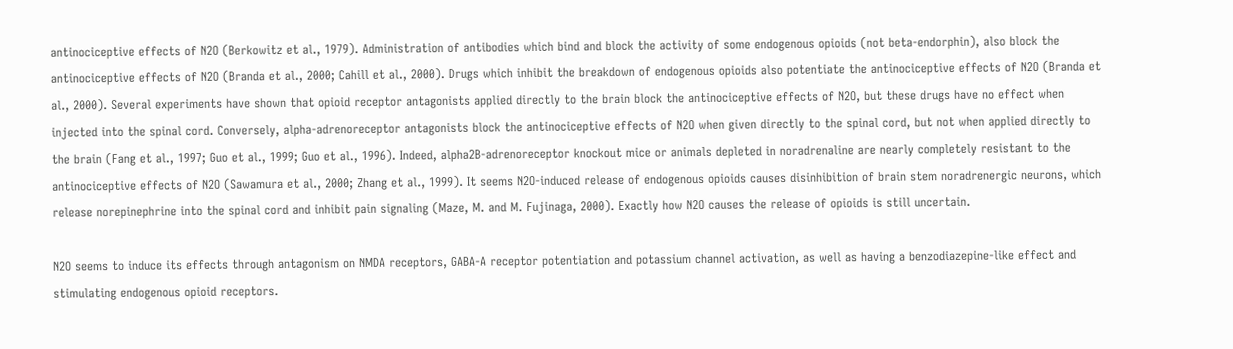antinociceptive effects of N2O (Berkowitz et al., 1979). Administration of antibodies which bind and block the activity of some endogenous opioids (not beta-endorphin), also block the antinociceptive effects of N2O (Branda et al., 2000; Cahill et al., 2000). Drugs which inhibit the breakdown of endogenous opioids also potentiate the antinociceptive effects of N2O (Branda et al., 2000). Several experiments have shown that opioid receptor antagonists applied directly to the brain block the antinociceptive effects of N2O, but these drugs have no effect when injected into the spinal cord. Conversely, alpha-adrenoreceptor antagonists block the antinociceptive effects of N2O when given directly to the spinal cord, but not when applied directly to the brain (Fang et al., 1997; Guo et al., 1999; Guo et al., 1996). Indeed, alpha2B-adrenoreceptor knockout mice or animals depleted in noradrenaline are nearly completely resistant to the antinociceptive effects of N2O (Sawamura et al., 2000; Zhang et al., 1999). It seems N2O-induced release of endogenous opioids causes disinhibition of brain stem noradrenergic neurons, which release norepinephrine into the spinal cord and inhibit pain signaling (Maze, M. and M. Fujinaga, 2000). Exactly how N2O causes the release of opioids is still uncertain.

N2O seems to induce its effects through antagonism on NMDA receptors, GABA-A receptor potentiation and potassium channel activation, as well as having a benzodiazepine-like effect and stimulating endogenous opioid receptors.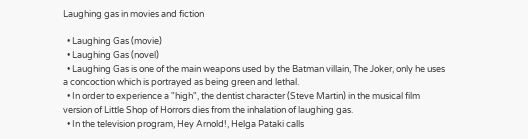Laughing gas in movies and fiction

  • Laughing Gas (movie)
  • Laughing Gas (novel)
  • Laughing Gas is one of the main weapons used by the Batman villain, The Joker, only he uses a concoction which is portrayed as being green and lethal.
  • In order to experience a "high", the dentist character (Steve Martin) in the musical film version of Little Shop of Horrors dies from the inhalation of laughing gas.
  • In the television program, Hey Arnold!, Helga Pataki calls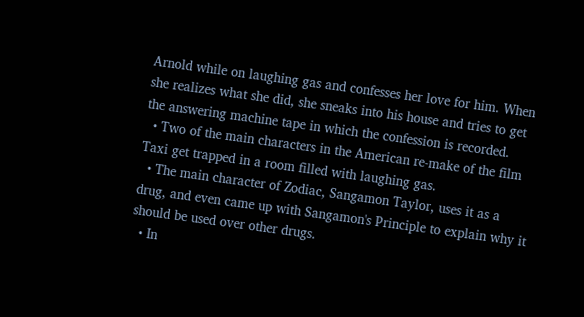Arnold while on laughing gas and confesses her love for him. When she realizes what she did, she sneaks into his house and tries to get the answering machine tape in which the confession is recorded.
  • Two of the main characters in the American re-make of the film Taxi get trapped in a room filled with laughing gas.
  • The main character of Zodiac, Sangamon Taylor, uses it as a drug, and even came up with Sangamon's Principle to explain why it should be used over other drugs.
  • In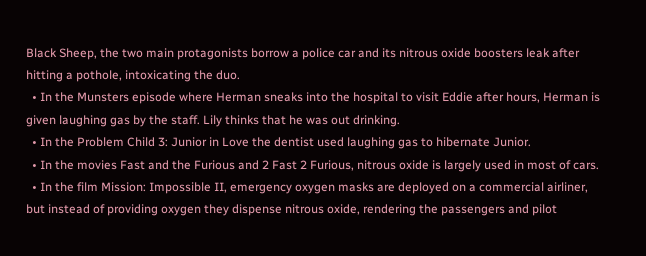Black Sheep, the two main protagonists borrow a police car and its nitrous oxide boosters leak after hitting a pothole, intoxicating the duo.
  • In the Munsters episode where Herman sneaks into the hospital to visit Eddie after hours, Herman is given laughing gas by the staff. Lily thinks that he was out drinking.
  • In the Problem Child 3: Junior in Love the dentist used laughing gas to hibernate Junior.
  • In the movies Fast and the Furious and 2 Fast 2 Furious, nitrous oxide is largely used in most of cars.
  • In the film Mission: Impossible II, emergency oxygen masks are deployed on a commercial airliner, but instead of providing oxygen they dispense nitrous oxide, rendering the passengers and pilot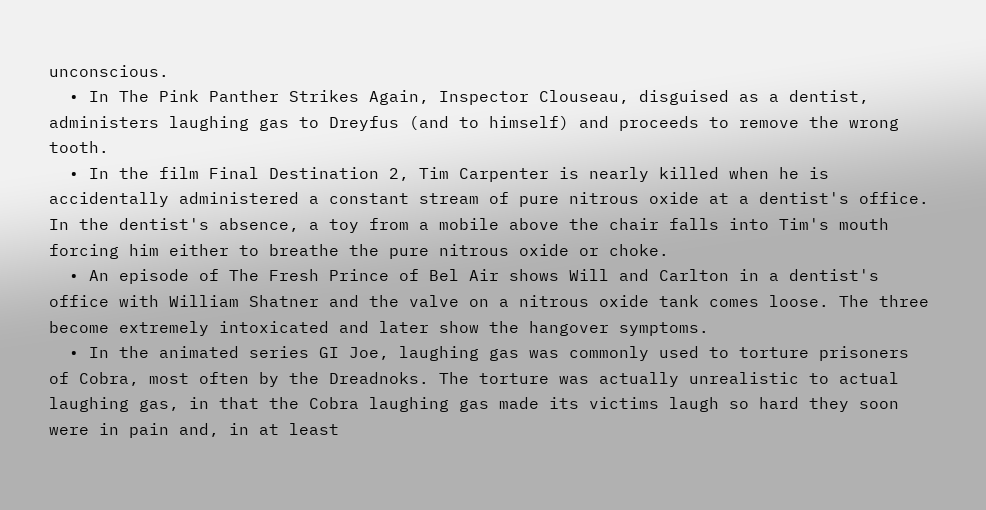unconscious.
  • In The Pink Panther Strikes Again, Inspector Clouseau, disguised as a dentist, administers laughing gas to Dreyfus (and to himself) and proceeds to remove the wrong tooth.
  • In the film Final Destination 2, Tim Carpenter is nearly killed when he is accidentally administered a constant stream of pure nitrous oxide at a dentist's office. In the dentist's absence, a toy from a mobile above the chair falls into Tim's mouth forcing him either to breathe the pure nitrous oxide or choke.
  • An episode of The Fresh Prince of Bel Air shows Will and Carlton in a dentist's office with William Shatner and the valve on a nitrous oxide tank comes loose. The three become extremely intoxicated and later show the hangover symptoms.
  • In the animated series GI Joe, laughing gas was commonly used to torture prisoners of Cobra, most often by the Dreadnoks. The torture was actually unrealistic to actual laughing gas, in that the Cobra laughing gas made its victims laugh so hard they soon were in pain and, in at least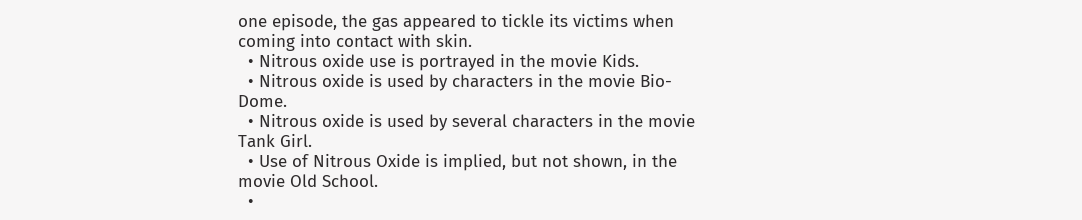one episode, the gas appeared to tickle its victims when coming into contact with skin.
  • Nitrous oxide use is portrayed in the movie Kids.
  • Nitrous oxide is used by characters in the movie Bio-Dome.
  • Nitrous oxide is used by several characters in the movie Tank Girl.
  • Use of Nitrous Oxide is implied, but not shown, in the movie Old School.
  •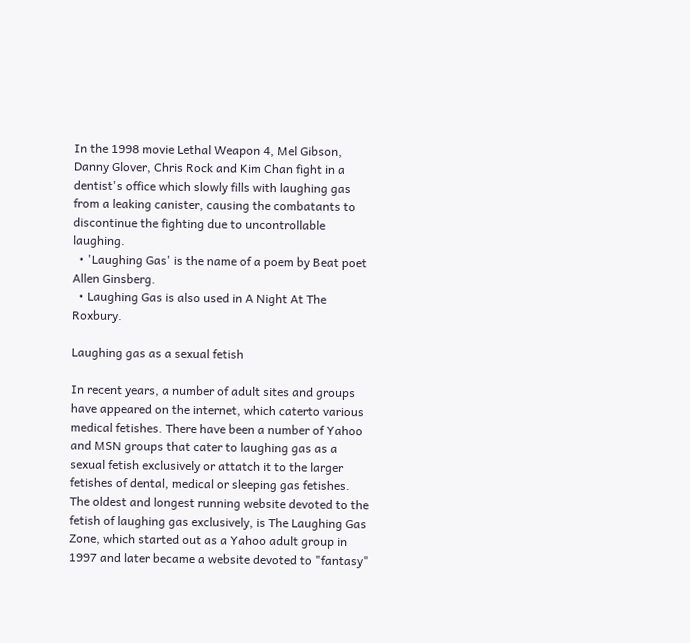In the 1998 movie Lethal Weapon 4, Mel Gibson, Danny Glover, Chris Rock and Kim Chan fight in a dentist's office which slowly fills with laughing gas from a leaking canister, causing the combatants to discontinue the fighting due to uncontrollable laughing.
  • 'Laughing Gas' is the name of a poem by Beat poet Allen Ginsberg.
  • Laughing Gas is also used in A Night At The Roxbury.

Laughing gas as a sexual fetish

In recent years, a number of adult sites and groups have appeared on the internet, which caterto various medical fetishes. There have been a number of Yahoo and MSN groups that cater to laughing gas as a sexual fetish exclusively or attatch it to the larger fetishes of dental, medical or sleeping gas fetishes. The oldest and longest running website devoted to the fetish of laughing gas exclusively, is The Laughing Gas Zone, which started out as a Yahoo adult group in 1997 and later became a website devoted to "fantasy"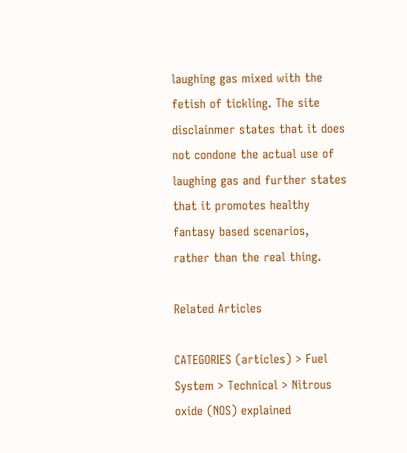laughing gas mixed with the fetish of tickling. The site disclainmer states that it does not condone the actual use of laughing gas and further states that it promotes healthy fantasy based scenarios, rather than the real thing.

Related Articles

CATEGORIES (articles) > Fuel System > Technical > Nitrous oxide (NOS) explained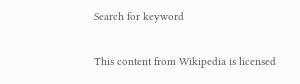Search for keyword

This content from Wikipedia is licensed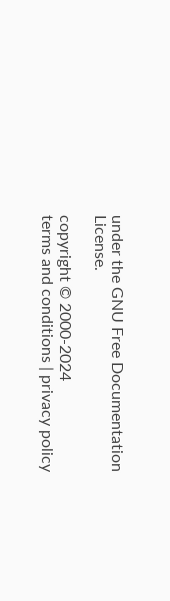under the GNU Free Documentation License.

copyright © 2000-2024
terms and conditions | privacy policy